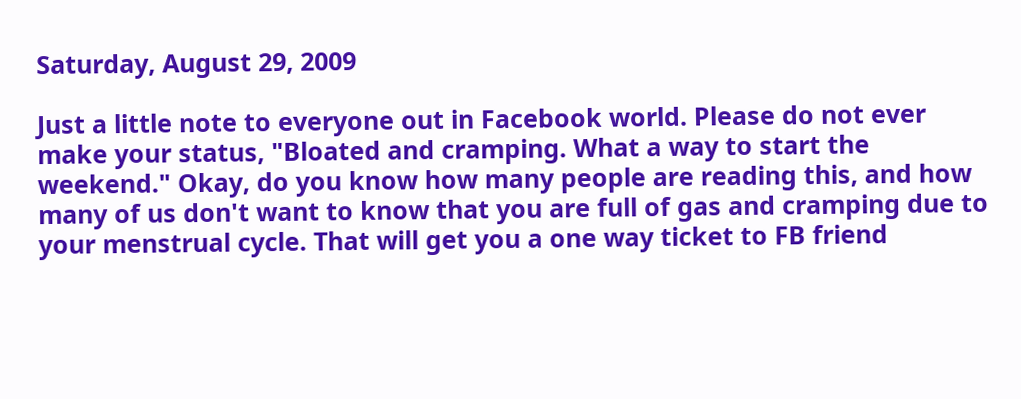Saturday, August 29, 2009

Just a little note to everyone out in Facebook world. Please do not ever make your status, "Bloated and cramping. What a way to start the weekend." Okay, do you know how many people are reading this, and how many of us don't want to know that you are full of gas and cramping due to your menstrual cycle. That will get you a one way ticket to FB friend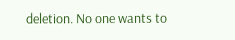deletion. No one wants to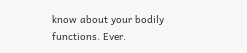know about your bodily functions. Ever.